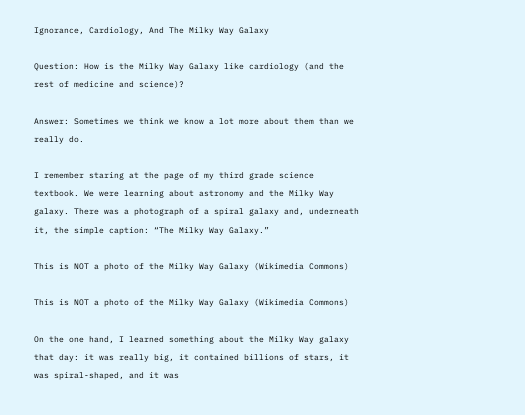Ignorance, Cardiology, And The Milky Way Galaxy

Question: How is the Milky Way Galaxy like cardiology (and the rest of medicine and science)?

Answer: Sometimes we think we know a lot more about them than we really do.

I remember staring at the page of my third grade science textbook. We were learning about astronomy and the Milky Way galaxy. There was a photograph of a spiral galaxy and, underneath it, the simple caption: “The Milky Way Galaxy.”

This is NOT a photo of the Milky Way Galaxy (Wikimedia Commons)

This is NOT a photo of the Milky Way Galaxy (Wikimedia Commons)

On the one hand, I learned something about the Milky Way galaxy that day: it was really big, it contained billions of stars, it was spiral-shaped, and it was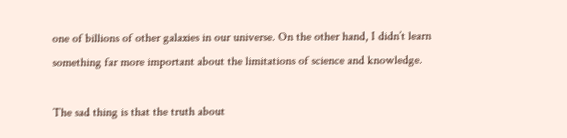one of billions of other galaxies in our universe. On the other hand, I didn’t learn something far more important about the limitations of science and knowledge.

The sad thing is that the truth about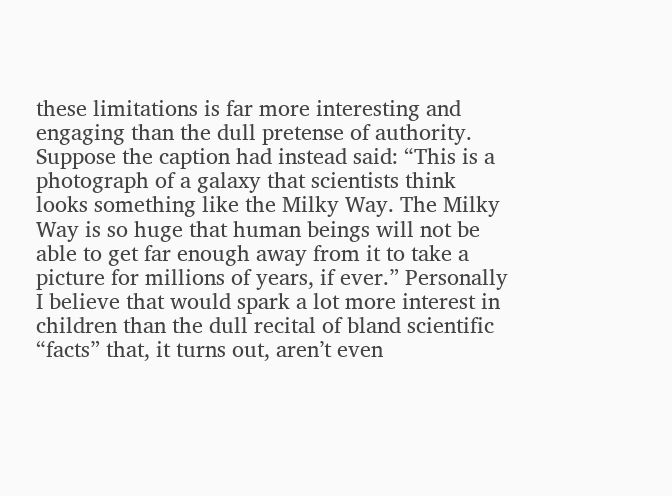these limitations is far more interesting and engaging than the dull pretense of authority. Suppose the caption had instead said: “This is a photograph of a galaxy that scientists think looks something like the Milky Way. The Milky Way is so huge that human beings will not be able to get far enough away from it to take a picture for millions of years, if ever.” Personally I believe that would spark a lot more interest in children than the dull recital of bland scientific “facts” that, it turns out, aren’t even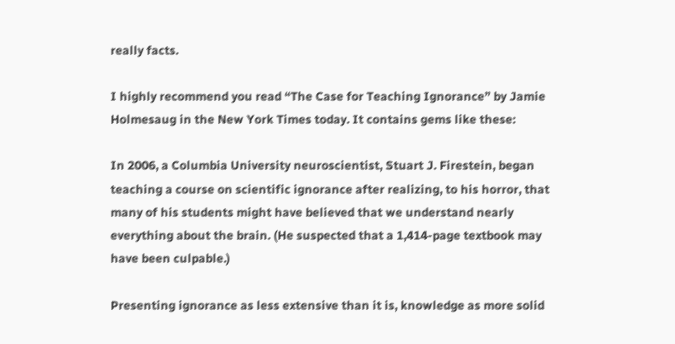really facts.

I highly recommend you read “The Case for Teaching Ignorance” by Jamie Holmesaug in the New York Times today. It contains gems like these:

In 2006, a Columbia University neuroscientist, Stuart J. Firestein, began teaching a course on scientific ignorance after realizing, to his horror, that many of his students might have believed that we understand nearly everything about the brain. (He suspected that a 1,414-page textbook may have been culpable.)

Presenting ignorance as less extensive than it is, knowledge as more solid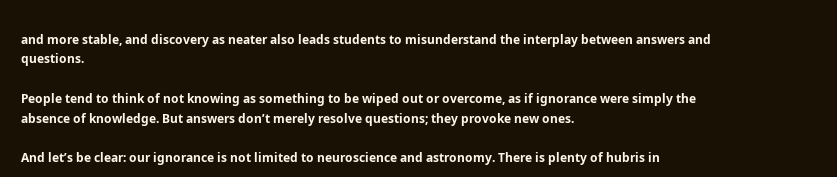and more stable, and discovery as neater also leads students to misunderstand the interplay between answers and questions.

People tend to think of not knowing as something to be wiped out or overcome, as if ignorance were simply the absence of knowledge. But answers don’t merely resolve questions; they provoke new ones.

And let’s be clear: our ignorance is not limited to neuroscience and astronomy. There is plenty of hubris in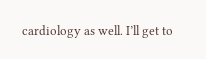cardiology as well. I’ll get to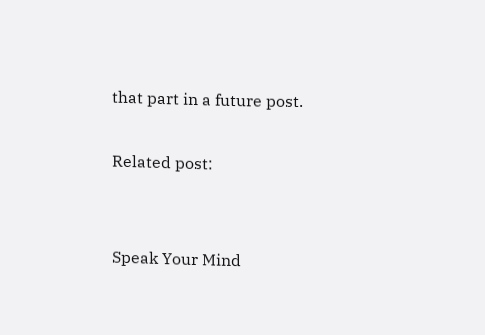that part in a future post.

Related post:


Speak Your Mind